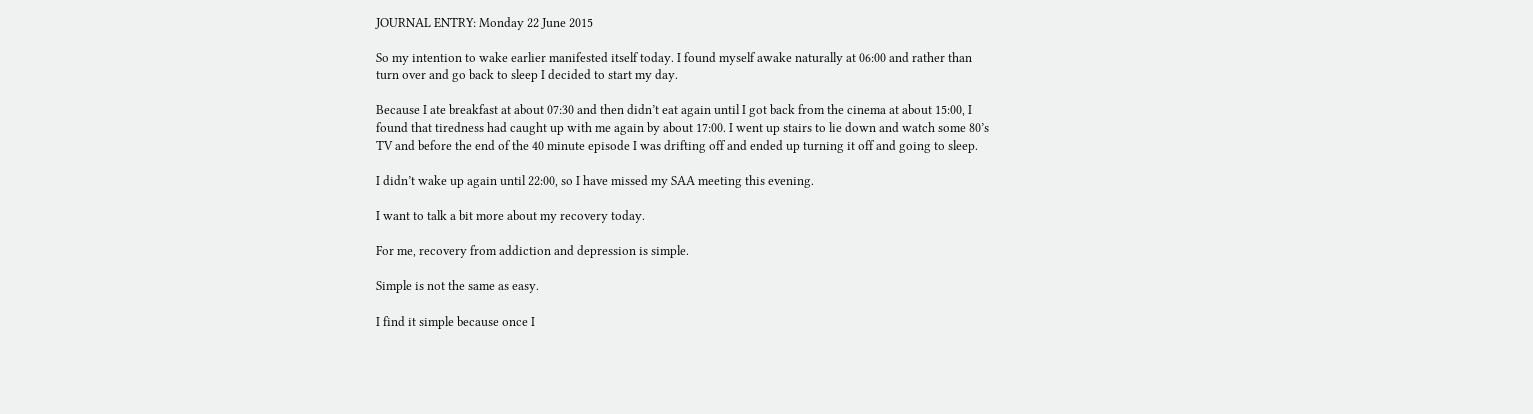JOURNAL ENTRY: Monday 22 June 2015

So my intention to wake earlier manifested itself today. I found myself awake naturally at 06:00 and rather than turn over and go back to sleep I decided to start my day.

Because I ate breakfast at about 07:30 and then didn’t eat again until I got back from the cinema at about 15:00, I found that tiredness had caught up with me again by about 17:00. I went up stairs to lie down and watch some 80’s TV and before the end of the 40 minute episode I was drifting off and ended up turning it off and going to sleep.

I didn’t wake up again until 22:00, so I have missed my SAA meeting this evening.

I want to talk a bit more about my recovery today.

For me, recovery from addiction and depression is simple.

Simple is not the same as easy.

I find it simple because once I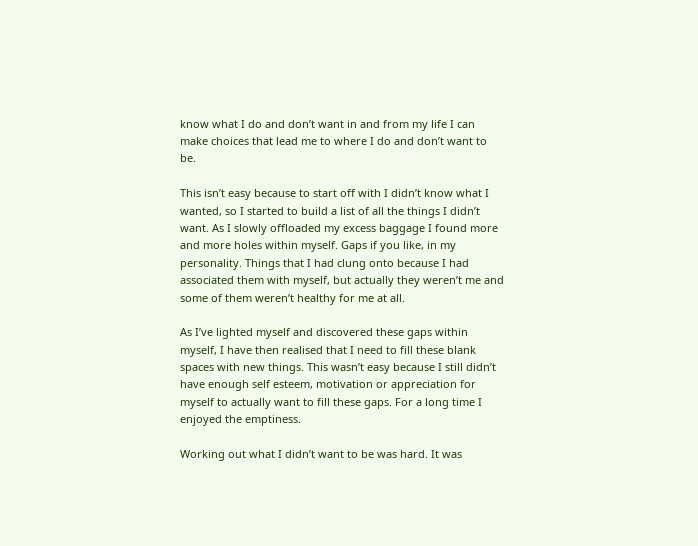know what I do and don’t want in and from my life I can make choices that lead me to where I do and don’t want to be.

This isn’t easy because to start off with I didn’t know what I wanted, so I started to build a list of all the things I didn’t want. As I slowly offloaded my excess baggage I found more and more holes within myself. Gaps if you like, in my personality. Things that I had clung onto because I had associated them with myself, but actually they weren’t me and some of them weren’t healthy for me at all.

As I’ve lighted myself and discovered these gaps within myself, I have then realised that I need to fill these blank spaces with new things. This wasn’t easy because I still didn’t have enough self esteem, motivation or appreciation for myself to actually want to fill these gaps. For a long time I enjoyed the emptiness.

Working out what I didn’t want to be was hard. It was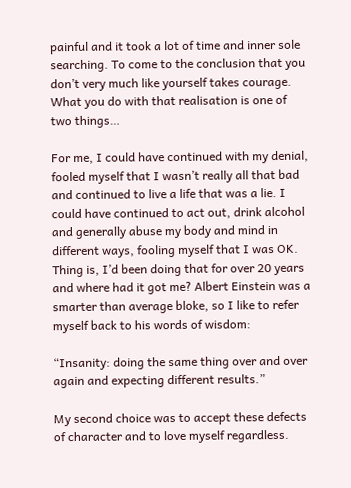painful and it took a lot of time and inner sole searching. To come to the conclusion that you don’t very much like yourself takes courage. What you do with that realisation is one of two things…

For me, I could have continued with my denial, fooled myself that I wasn’t really all that bad and continued to live a life that was a lie. I could have continued to act out, drink alcohol and generally abuse my body and mind in different ways, fooling myself that I was OK. Thing is, I’d been doing that for over 20 years and where had it got me? Albert Einstein was a smarter than average bloke, so I like to refer myself back to his words of wisdom:

“Insanity: doing the same thing over and over again and expecting different results.”

My second choice was to accept these defects of character and to love myself regardless.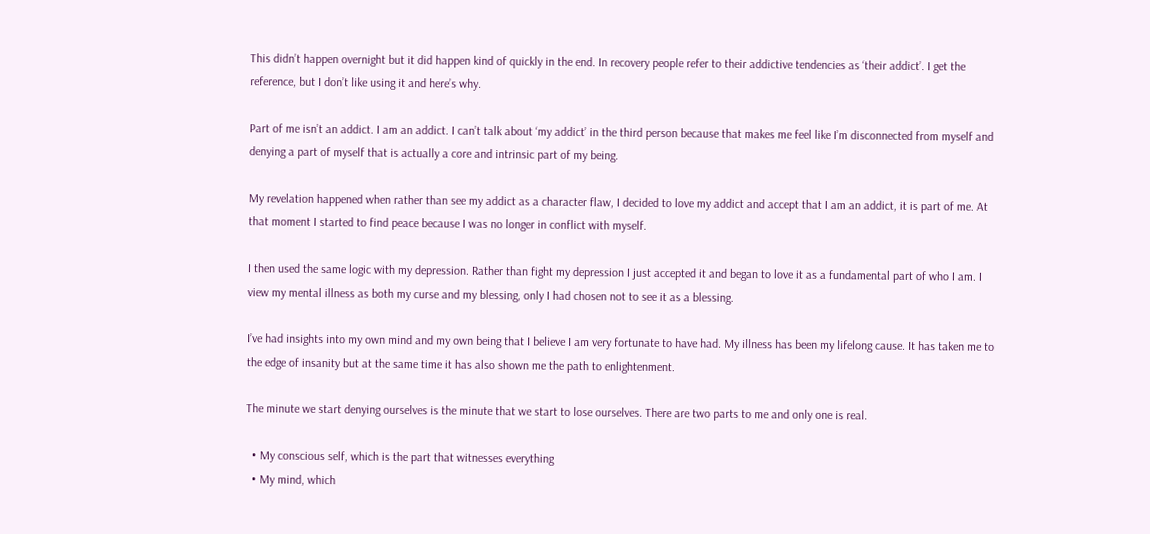This didn’t happen overnight but it did happen kind of quickly in the end. In recovery people refer to their addictive tendencies as ‘their addict’. I get the reference, but I don’t like using it and here’s why.

Part of me isn’t an addict. I am an addict. I can’t talk about ‘my addict’ in the third person because that makes me feel like I’m disconnected from myself and denying a part of myself that is actually a core and intrinsic part of my being.

My revelation happened when rather than see my addict as a character flaw, I decided to love my addict and accept that I am an addict, it is part of me. At that moment I started to find peace because I was no longer in conflict with myself.

I then used the same logic with my depression. Rather than fight my depression I just accepted it and began to love it as a fundamental part of who I am. I view my mental illness as both my curse and my blessing, only I had chosen not to see it as a blessing.

I’ve had insights into my own mind and my own being that I believe I am very fortunate to have had. My illness has been my lifelong cause. It has taken me to the edge of insanity but at the same time it has also shown me the path to enlightenment.

The minute we start denying ourselves is the minute that we start to lose ourselves. There are two parts to me and only one is real.

  • My conscious self, which is the part that witnesses everything
  • My mind, which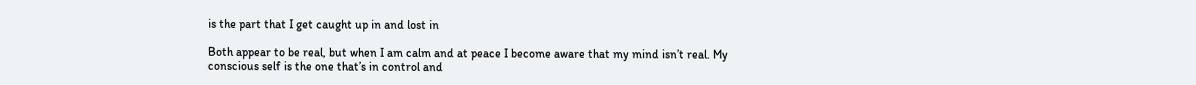is the part that I get caught up in and lost in

Both appear to be real, but when I am calm and at peace I become aware that my mind isn’t real. My conscious self is the one that’s in control and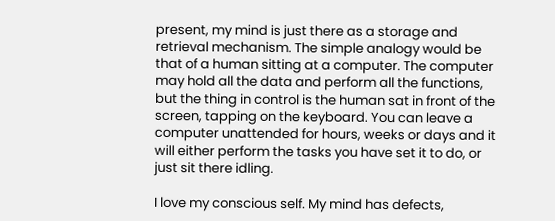present, my mind is just there as a storage and retrieval mechanism. The simple analogy would be that of a human sitting at a computer. The computer may hold all the data and perform all the functions, but the thing in control is the human sat in front of the screen, tapping on the keyboard. You can leave a computer unattended for hours, weeks or days and it will either perform the tasks you have set it to do, or just sit there idling.

I love my conscious self. My mind has defects,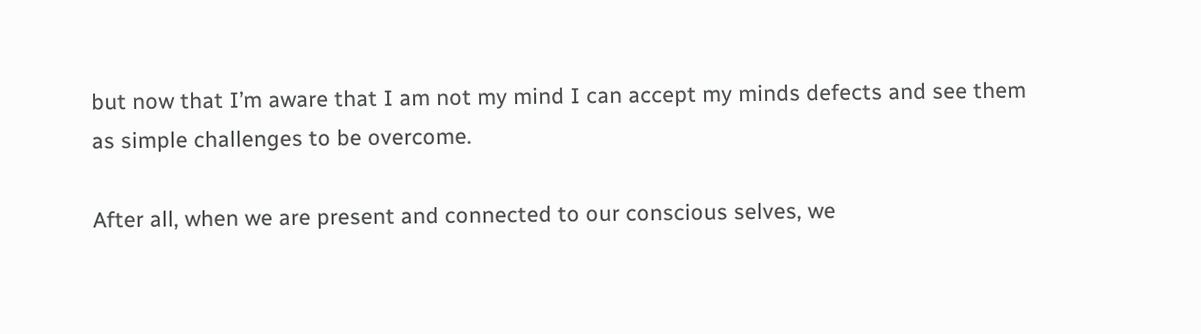but now that I’m aware that I am not my mind I can accept my minds defects and see them as simple challenges to be overcome.

After all, when we are present and connected to our conscious selves, we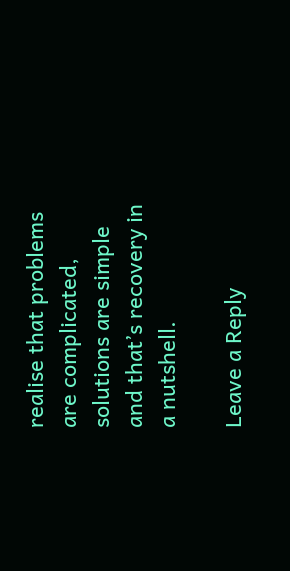realise that problems are complicated, solutions are simple and that’s recovery in a nutshell.

Leave a Reply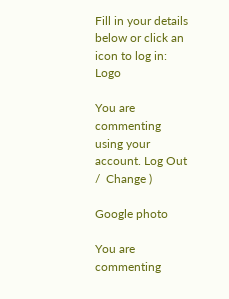Fill in your details below or click an icon to log in: Logo

You are commenting using your account. Log Out /  Change )

Google photo

You are commenting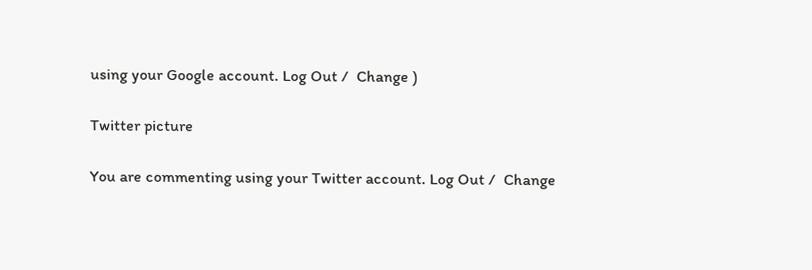using your Google account. Log Out /  Change )

Twitter picture

You are commenting using your Twitter account. Log Out /  Change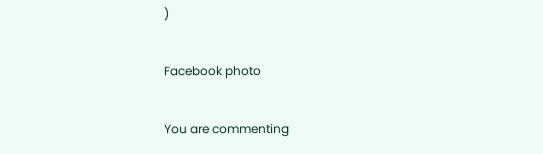)

Facebook photo

You are commenting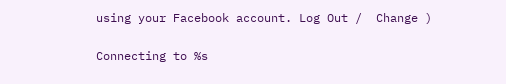using your Facebook account. Log Out /  Change )

Connecting to %s